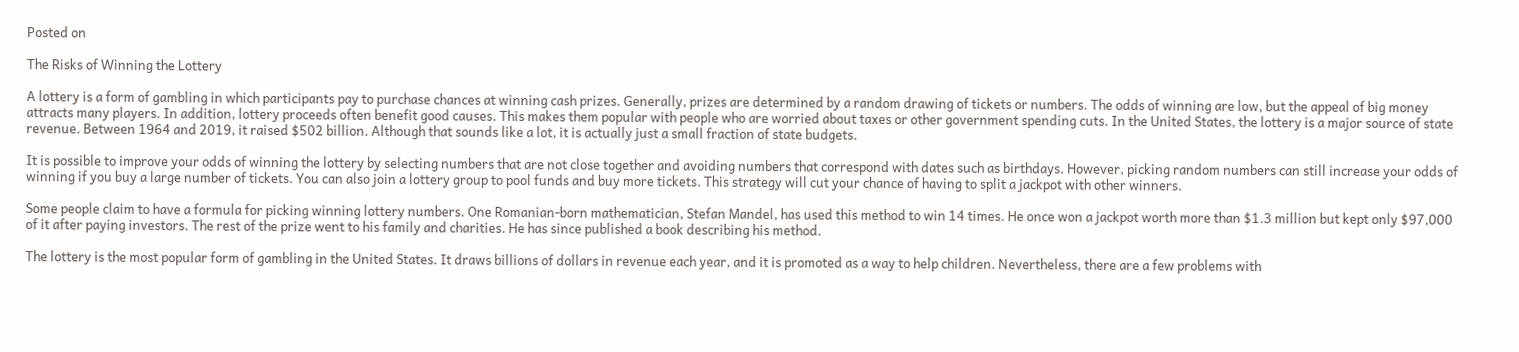Posted on

The Risks of Winning the Lottery

A lottery is a form of gambling in which participants pay to purchase chances at winning cash prizes. Generally, prizes are determined by a random drawing of tickets or numbers. The odds of winning are low, but the appeal of big money attracts many players. In addition, lottery proceeds often benefit good causes. This makes them popular with people who are worried about taxes or other government spending cuts. In the United States, the lottery is a major source of state revenue. Between 1964 and 2019, it raised $502 billion. Although that sounds like a lot, it is actually just a small fraction of state budgets.

It is possible to improve your odds of winning the lottery by selecting numbers that are not close together and avoiding numbers that correspond with dates such as birthdays. However, picking random numbers can still increase your odds of winning if you buy a large number of tickets. You can also join a lottery group to pool funds and buy more tickets. This strategy will cut your chance of having to split a jackpot with other winners.

Some people claim to have a formula for picking winning lottery numbers. One Romanian-born mathematician, Stefan Mandel, has used this method to win 14 times. He once won a jackpot worth more than $1.3 million but kept only $97,000 of it after paying investors. The rest of the prize went to his family and charities. He has since published a book describing his method.

The lottery is the most popular form of gambling in the United States. It draws billions of dollars in revenue each year, and it is promoted as a way to help children. Nevertheless, there are a few problems with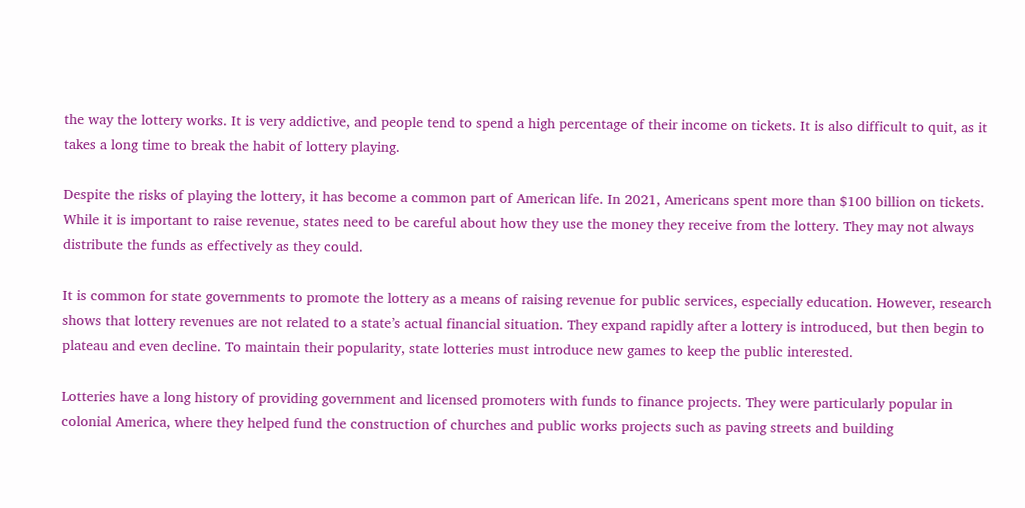the way the lottery works. It is very addictive, and people tend to spend a high percentage of their income on tickets. It is also difficult to quit, as it takes a long time to break the habit of lottery playing.

Despite the risks of playing the lottery, it has become a common part of American life. In 2021, Americans spent more than $100 billion on tickets. While it is important to raise revenue, states need to be careful about how they use the money they receive from the lottery. They may not always distribute the funds as effectively as they could.

It is common for state governments to promote the lottery as a means of raising revenue for public services, especially education. However, research shows that lottery revenues are not related to a state’s actual financial situation. They expand rapidly after a lottery is introduced, but then begin to plateau and even decline. To maintain their popularity, state lotteries must introduce new games to keep the public interested.

Lotteries have a long history of providing government and licensed promoters with funds to finance projects. They were particularly popular in colonial America, where they helped fund the construction of churches and public works projects such as paving streets and building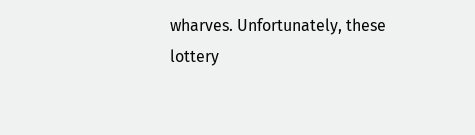wharves. Unfortunately, these lottery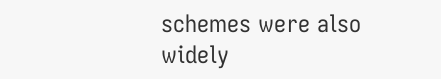schemes were also widely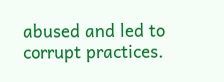abused and led to corrupt practices.